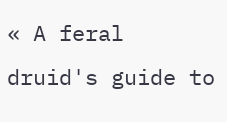« A feral druid's guide to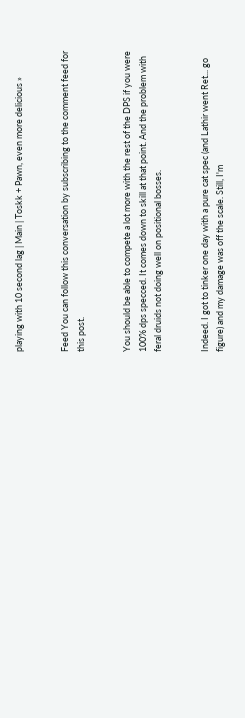playing with 10 second lag | Main | Toskk + Pawn, even more delicious »


Feed You can follow this conversation by subscribing to the comment feed for this post.


You should be able to compete a lot more with the rest of the DPS if you were 100% dps specced. It comes down to skill at that point. And the problem with feral druids not doing well on positional bosses.


Indeed. I got to tinker one day with a pure cat spec (and Lathir went Ret... go figure) and my damage was off the scale. Still, I'm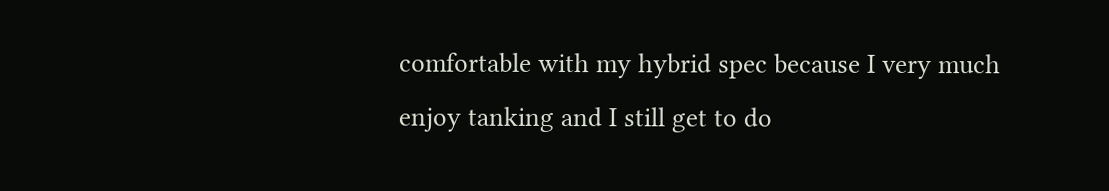comfortable with my hybrid spec because I very much enjoy tanking and I still get to do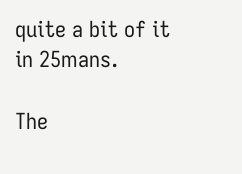quite a bit of it in 25mans.

The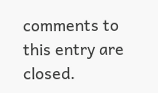comments to this entry are closed.